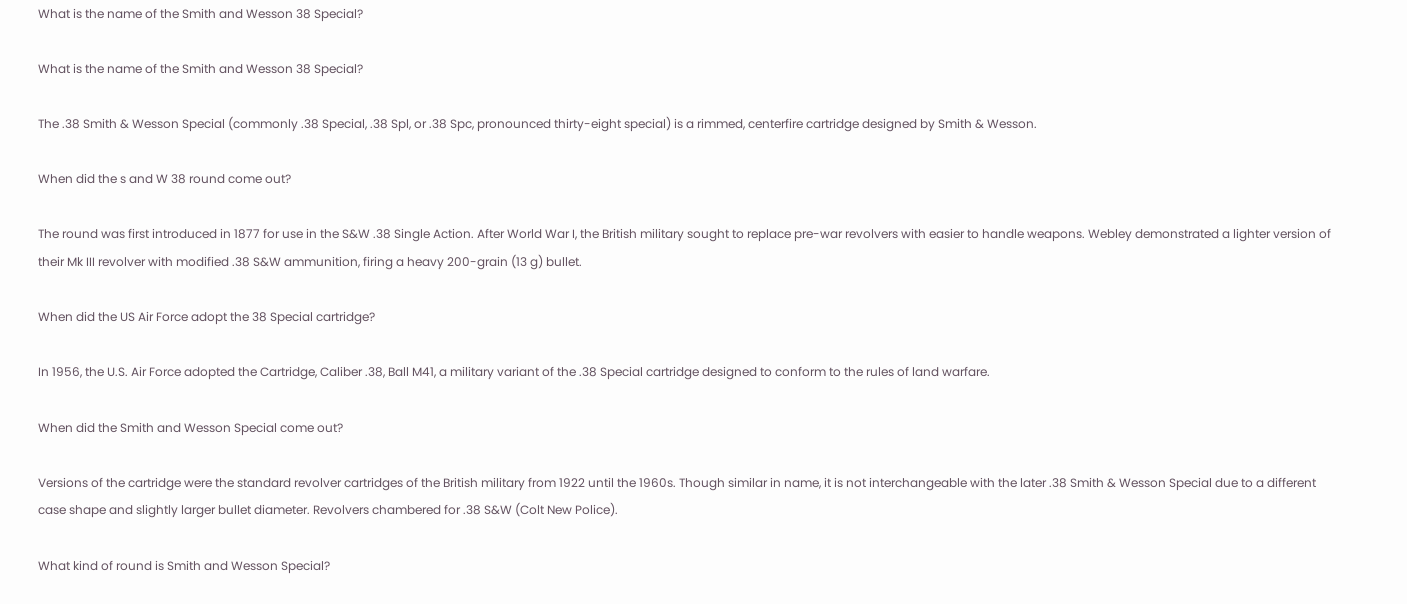What is the name of the Smith and Wesson 38 Special?

What is the name of the Smith and Wesson 38 Special?

The .38 Smith & Wesson Special (commonly .38 Special, .38 Spl, or .38 Spc, pronounced thirty-eight special) is a rimmed, centerfire cartridge designed by Smith & Wesson.

When did the s and W 38 round come out?

The round was first introduced in 1877 for use in the S&W .38 Single Action. After World War I, the British military sought to replace pre-war revolvers with easier to handle weapons. Webley demonstrated a lighter version of their Mk III revolver with modified .38 S&W ammunition, firing a heavy 200-grain (13 g) bullet.

When did the US Air Force adopt the 38 Special cartridge?

In 1956, the U.S. Air Force adopted the Cartridge, Caliber .38, Ball M41, a military variant of the .38 Special cartridge designed to conform to the rules of land warfare.

When did the Smith and Wesson Special come out?

Versions of the cartridge were the standard revolver cartridges of the British military from 1922 until the 1960s. Though similar in name, it is not interchangeable with the later .38 Smith & Wesson Special due to a different case shape and slightly larger bullet diameter. Revolvers chambered for .38 S&W (Colt New Police).

What kind of round is Smith and Wesson Special?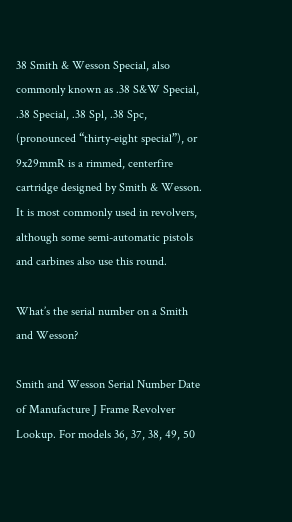38 Smith & Wesson Special, also commonly known as .38 S&W Special, .38 Special, .38 Spl, .38 Spc, (pronounced “thirty-eight special”), or 9x29mmR is a rimmed, centerfire cartridge designed by Smith & Wesson. It is most commonly used in revolvers, although some semi-automatic pistols and carbines also use this round.

What’s the serial number on a Smith and Wesson?

Smith and Wesson Serial Number Date of Manufacture J Frame Revolver Lookup. For models 36, 37, 38, 49, 50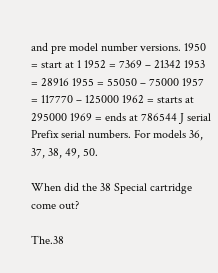and pre model number versions. 1950 = start at 1 1952 = 7369 – 21342 1953 = 28916 1955 = 55050 – 75000 1957 = 117770 – 125000 1962 = starts at 295000 1969 = ends at 786544 J serial Prefix serial numbers. For models 36, 37, 38, 49, 50.

When did the 38 Special cartridge come out?

The.38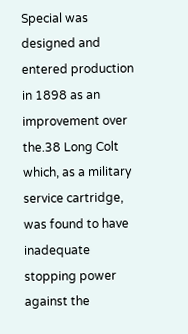Special was designed and entered production in 1898 as an improvement over the.38 Long Colt which, as a military service cartridge, was found to have inadequate stopping power against the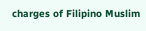charges of Filipino Muslim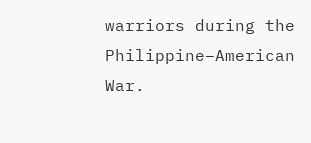warriors during the Philippine–American War.